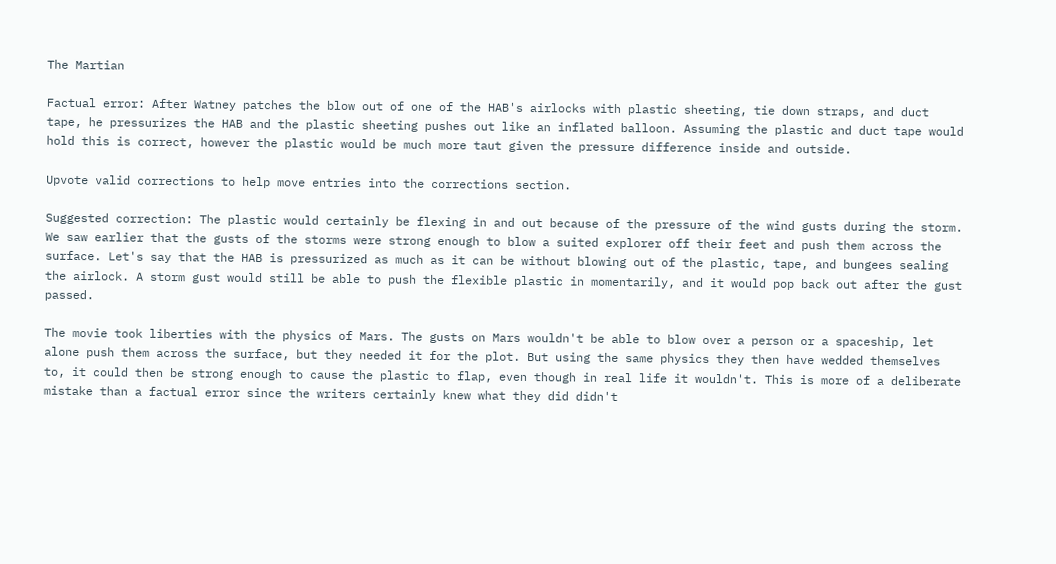The Martian

Factual error: After Watney patches the blow out of one of the HAB's airlocks with plastic sheeting, tie down straps, and duct tape, he pressurizes the HAB and the plastic sheeting pushes out like an inflated balloon. Assuming the plastic and duct tape would hold this is correct, however the plastic would be much more taut given the pressure difference inside and outside.

Upvote valid corrections to help move entries into the corrections section.

Suggested correction: The plastic would certainly be flexing in and out because of the pressure of the wind gusts during the storm. We saw earlier that the gusts of the storms were strong enough to blow a suited explorer off their feet and push them across the surface. Let's say that the HAB is pressurized as much as it can be without blowing out of the plastic, tape, and bungees sealing the airlock. A storm gust would still be able to push the flexible plastic in momentarily, and it would pop back out after the gust passed.

The movie took liberties with the physics of Mars. The gusts on Mars wouldn't be able to blow over a person or a spaceship, let alone push them across the surface, but they needed it for the plot. But using the same physics they then have wedded themselves to, it could then be strong enough to cause the plastic to flap, even though in real life it wouldn't. This is more of a deliberate mistake than a factual error since the writers certainly knew what they did didn't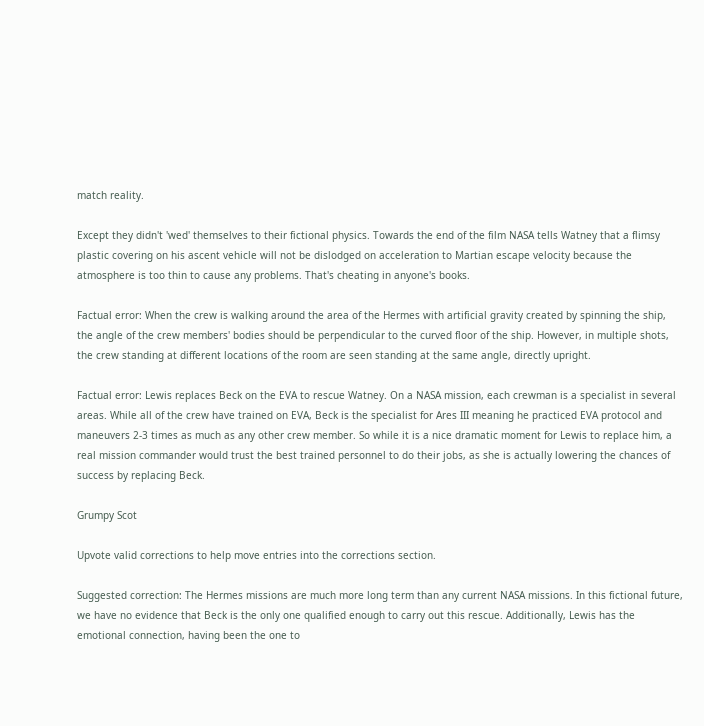match reality.

Except they didn't 'wed' themselves to their fictional physics. Towards the end of the film NASA tells Watney that a flimsy plastic covering on his ascent vehicle will not be dislodged on acceleration to Martian escape velocity because the atmosphere is too thin to cause any problems. That's cheating in anyone's books.

Factual error: When the crew is walking around the area of the Hermes with artificial gravity created by spinning the ship, the angle of the crew members' bodies should be perpendicular to the curved floor of the ship. However, in multiple shots, the crew standing at different locations of the room are seen standing at the same angle, directly upright.

Factual error: Lewis replaces Beck on the EVA to rescue Watney. On a NASA mission, each crewman is a specialist in several areas. While all of the crew have trained on EVA, Beck is the specialist for Ares III meaning he practiced EVA protocol and maneuvers 2-3 times as much as any other crew member. So while it is a nice dramatic moment for Lewis to replace him, a real mission commander would trust the best trained personnel to do their jobs, as she is actually lowering the chances of success by replacing Beck.

Grumpy Scot

Upvote valid corrections to help move entries into the corrections section.

Suggested correction: The Hermes missions are much more long term than any current NASA missions. In this fictional future, we have no evidence that Beck is the only one qualified enough to carry out this rescue. Additionally, Lewis has the emotional connection, having been the one to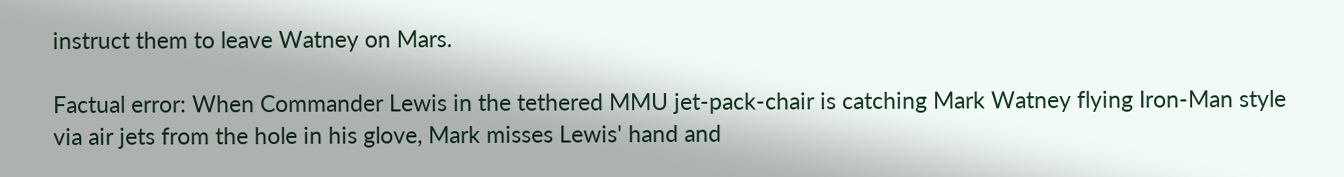instruct them to leave Watney on Mars.

Factual error: When Commander Lewis in the tethered MMU jet-pack-chair is catching Mark Watney flying Iron-Man style via air jets from the hole in his glove, Mark misses Lewis' hand and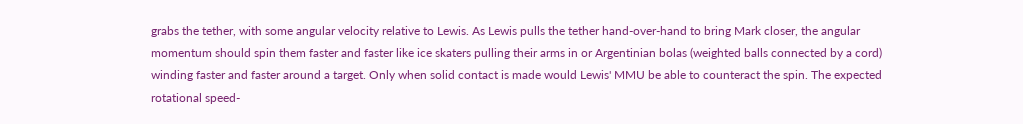grabs the tether, with some angular velocity relative to Lewis. As Lewis pulls the tether hand-over-hand to bring Mark closer, the angular momentum should spin them faster and faster like ice skaters pulling their arms in or Argentinian bolas (weighted balls connected by a cord) winding faster and faster around a target. Only when solid contact is made would Lewis' MMU be able to counteract the spin. The expected rotational speed-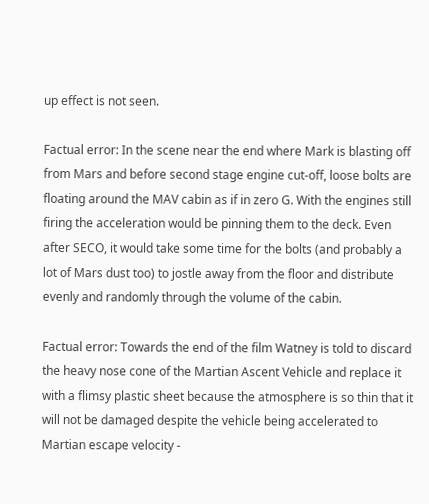up effect is not seen.

Factual error: In the scene near the end where Mark is blasting off from Mars and before second stage engine cut-off, loose bolts are floating around the MAV cabin as if in zero G. With the engines still firing the acceleration would be pinning them to the deck. Even after SECO, it would take some time for the bolts (and probably a lot of Mars dust too) to jostle away from the floor and distribute evenly and randomly through the volume of the cabin.

Factual error: Towards the end of the film Watney is told to discard the heavy nose cone of the Martian Ascent Vehicle and replace it with a flimsy plastic sheet because the atmosphere is so thin that it will not be damaged despite the vehicle being accelerated to Martian escape velocity -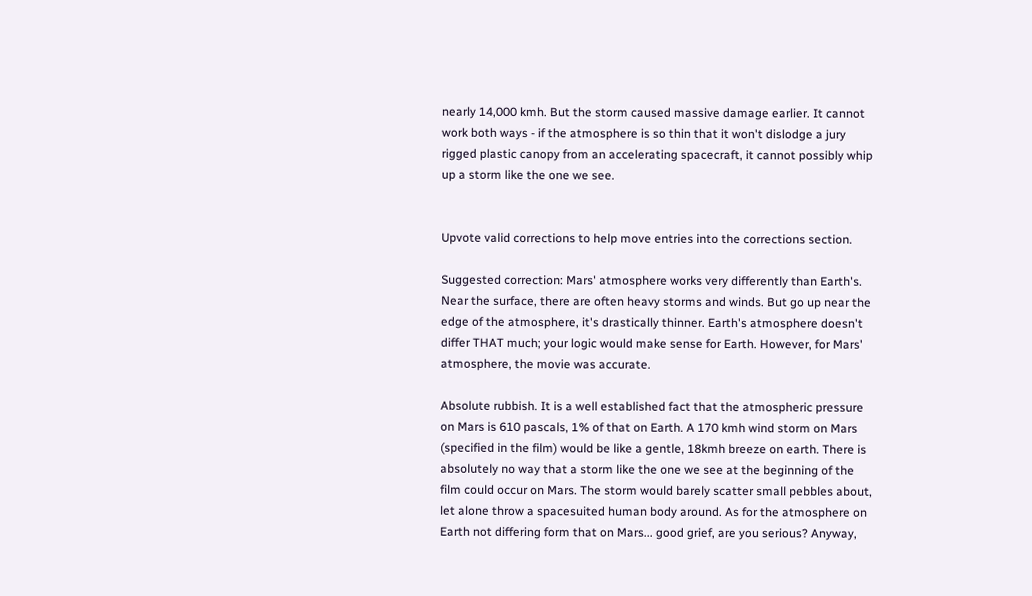nearly 14,000 kmh. But the storm caused massive damage earlier. It cannot work both ways - if the atmosphere is so thin that it won't dislodge a jury rigged plastic canopy from an accelerating spacecraft, it cannot possibly whip up a storm like the one we see.


Upvote valid corrections to help move entries into the corrections section.

Suggested correction: Mars' atmosphere works very differently than Earth's. Near the surface, there are often heavy storms and winds. But go up near the edge of the atmosphere, it's drastically thinner. Earth's atmosphere doesn't differ THAT much; your logic would make sense for Earth. However, for Mars' atmosphere, the movie was accurate.

Absolute rubbish. It is a well established fact that the atmospheric pressure on Mars is 610 pascals, 1% of that on Earth. A 170 kmh wind storm on Mars (specified in the film) would be like a gentle, 18kmh breeze on earth. There is absolutely no way that a storm like the one we see at the beginning of the film could occur on Mars. The storm would barely scatter small pebbles about, let alone throw a spacesuited human body around. As for the atmosphere on Earth not differing form that on Mars... good grief, are you serious? Anyway,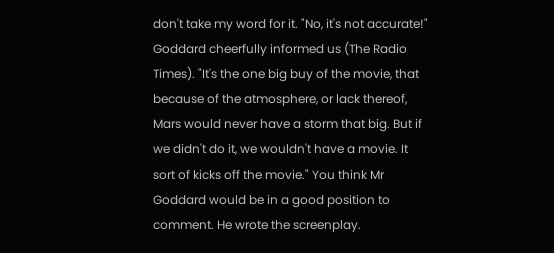don't take my word for it. "No, it's not accurate!" Goddard cheerfully informed us (The Radio Times). "It's the one big buy of the movie, that because of the atmosphere, or lack thereof, Mars would never have a storm that big. But if we didn't do it, we wouldn't have a movie. It sort of kicks off the movie." You think Mr Goddard would be in a good position to comment. He wrote the screenplay.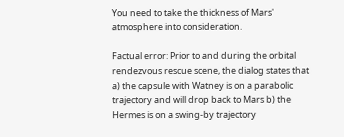You need to take the thickness of Mars' atmosphere into consideration.

Factual error: Prior to and during the orbital rendezvous rescue scene, the dialog states that a) the capsule with Watney is on a parabolic trajectory and will drop back to Mars b) the Hermes is on a swing-by trajectory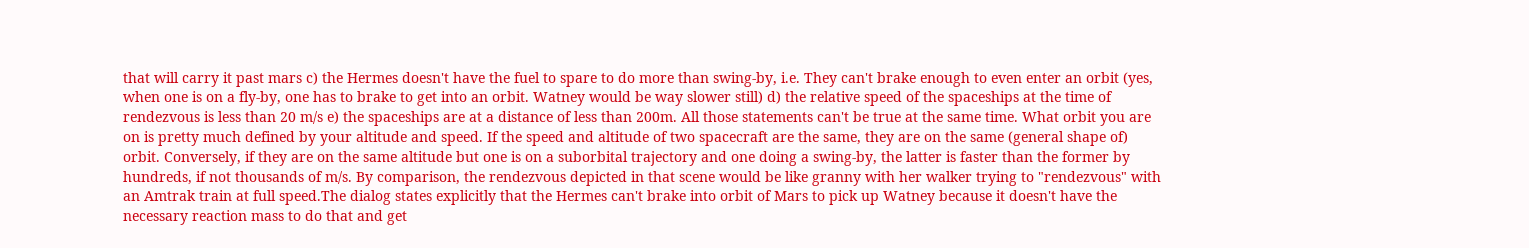that will carry it past mars c) the Hermes doesn't have the fuel to spare to do more than swing-by, i.e. They can't brake enough to even enter an orbit (yes, when one is on a fly-by, one has to brake to get into an orbit. Watney would be way slower still) d) the relative speed of the spaceships at the time of rendezvous is less than 20 m/s e) the spaceships are at a distance of less than 200m. All those statements can't be true at the same time. What orbit you are on is pretty much defined by your altitude and speed. If the speed and altitude of two spacecraft are the same, they are on the same (general shape of) orbit. Conversely, if they are on the same altitude but one is on a suborbital trajectory and one doing a swing-by, the latter is faster than the former by hundreds, if not thousands of m/s. By comparison, the rendezvous depicted in that scene would be like granny with her walker trying to "rendezvous" with an Amtrak train at full speed.The dialog states explicitly that the Hermes can't brake into orbit of Mars to pick up Watney because it doesn't have the necessary reaction mass to do that and get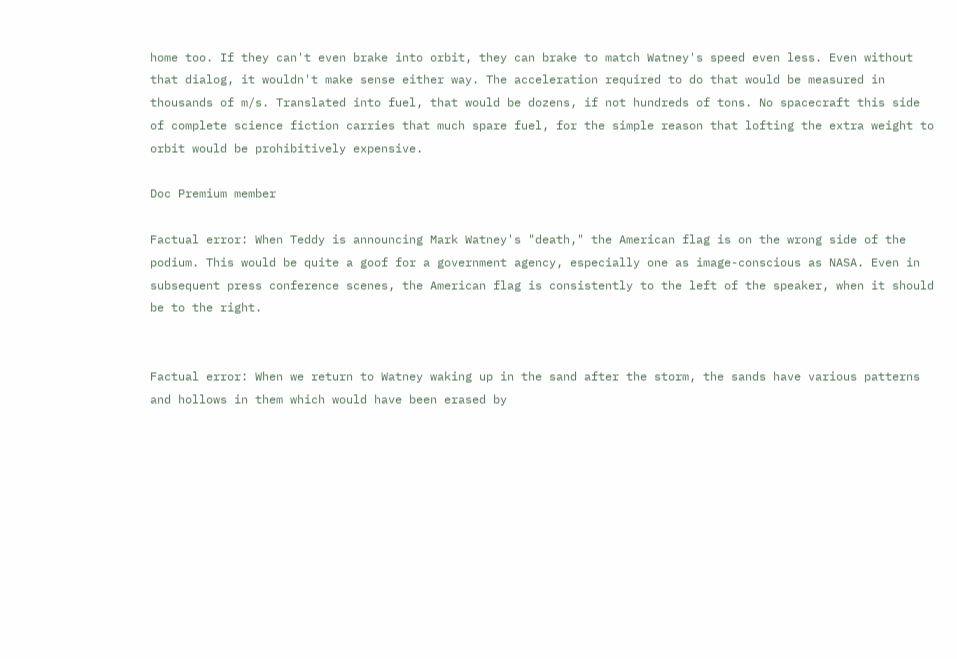home too. If they can't even brake into orbit, they can brake to match Watney's speed even less. Even without that dialog, it wouldn't make sense either way. The acceleration required to do that would be measured in thousands of m/s. Translated into fuel, that would be dozens, if not hundreds of tons. No spacecraft this side of complete science fiction carries that much spare fuel, for the simple reason that lofting the extra weight to orbit would be prohibitively expensive.

Doc Premium member

Factual error: When Teddy is announcing Mark Watney's "death," the American flag is on the wrong side of the podium. This would be quite a goof for a government agency, especially one as image-conscious as NASA. Even in subsequent press conference scenes, the American flag is consistently to the left of the speaker, when it should be to the right.


Factual error: When we return to Watney waking up in the sand after the storm, the sands have various patterns and hollows in them which would have been erased by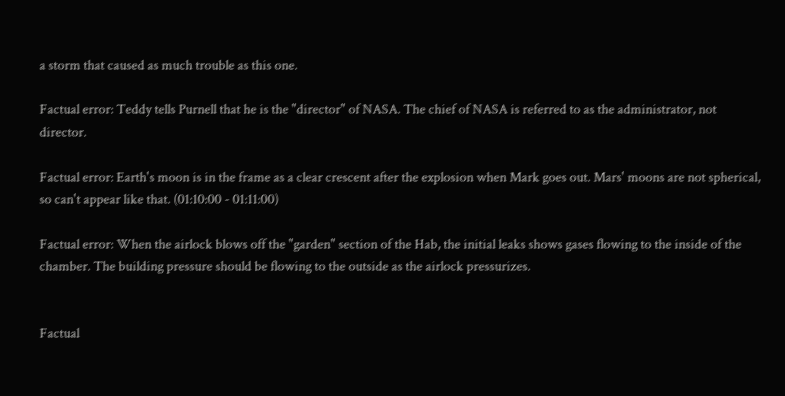a storm that caused as much trouble as this one.

Factual error: Teddy tells Purnell that he is the "director" of NASA. The chief of NASA is referred to as the administrator, not director.

Factual error: Earth's moon is in the frame as a clear crescent after the explosion when Mark goes out. Mars' moons are not spherical, so can't appear like that. (01:10:00 - 01:11:00)

Factual error: When the airlock blows off the "garden" section of the Hab, the initial leaks shows gases flowing to the inside of the chamber. The building pressure should be flowing to the outside as the airlock pressurizes.


Factual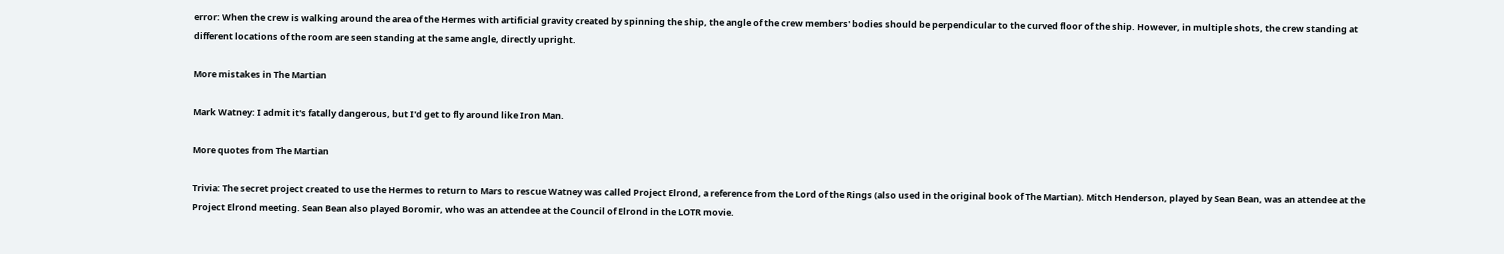error: When the crew is walking around the area of the Hermes with artificial gravity created by spinning the ship, the angle of the crew members' bodies should be perpendicular to the curved floor of the ship. However, in multiple shots, the crew standing at different locations of the room are seen standing at the same angle, directly upright.

More mistakes in The Martian

Mark Watney: I admit it's fatally dangerous, but I'd get to fly around like Iron Man.

More quotes from The Martian

Trivia: The secret project created to use the Hermes to return to Mars to rescue Watney was called Project Elrond, a reference from the Lord of the Rings (also used in the original book of The Martian). Mitch Henderson, played by Sean Bean, was an attendee at the Project Elrond meeting. Sean Bean also played Boromir, who was an attendee at the Council of Elrond in the LOTR movie.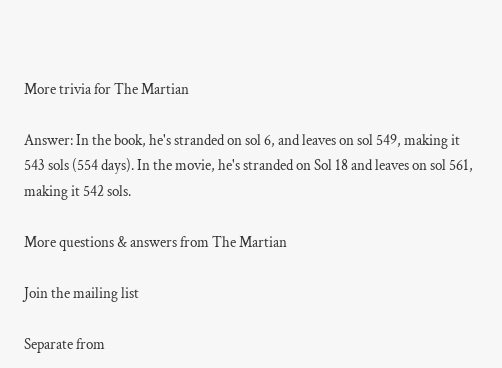More trivia for The Martian

Answer: In the book, he's stranded on sol 6, and leaves on sol 549, making it 543 sols (554 days). In the movie, he's stranded on Sol 18 and leaves on sol 561, making it 542 sols.

More questions & answers from The Martian

Join the mailing list

Separate from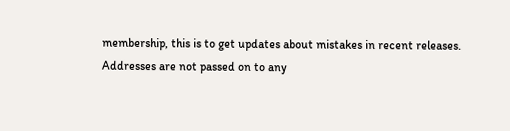membership, this is to get updates about mistakes in recent releases. Addresses are not passed on to any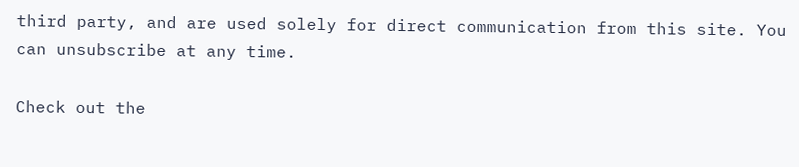third party, and are used solely for direct communication from this site. You can unsubscribe at any time.

Check out the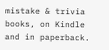mistake & trivia books, on Kindle and in paperback.